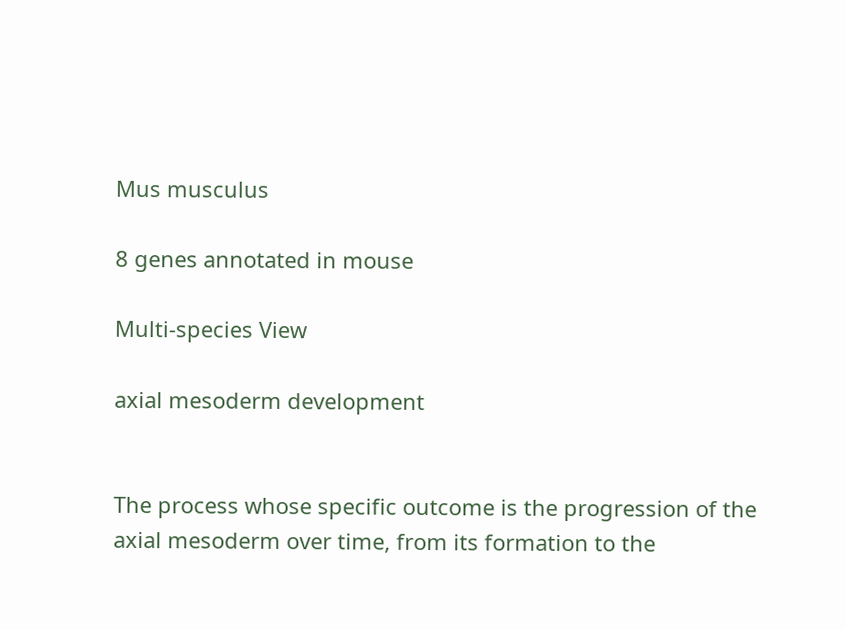Mus musculus

8 genes annotated in mouse

Multi-species View

axial mesoderm development


The process whose specific outcome is the progression of the axial mesoderm over time, from its formation to the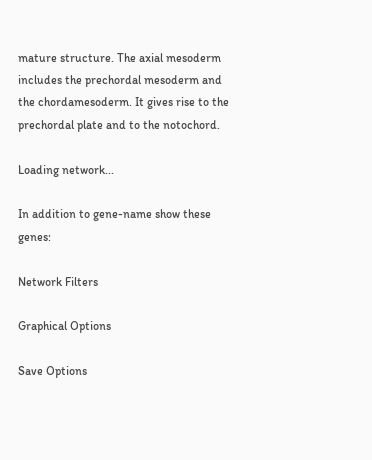mature structure. The axial mesoderm includes the prechordal mesoderm and the chordamesoderm. It gives rise to the prechordal plate and to the notochord.

Loading network...

In addition to gene-name show these genes:

Network Filters

Graphical Options

Save Options